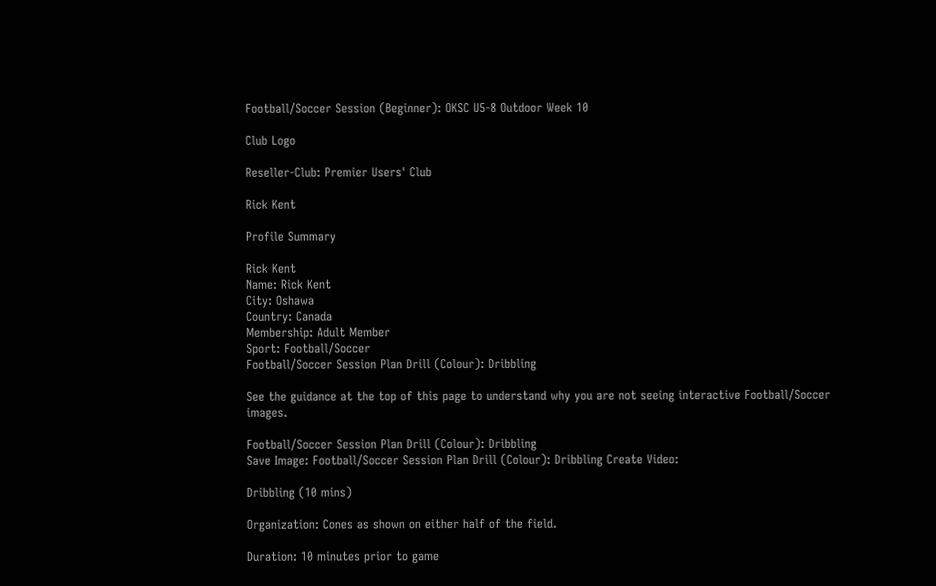Football/Soccer Session (Beginner): OKSC U5-8 Outdoor Week 10

Club Logo

Reseller-Club: Premier Users' Club

Rick Kent

Profile Summary

Rick Kent
Name: Rick Kent
City: Oshawa
Country: Canada
Membership: Adult Member
Sport: Football/Soccer
Football/Soccer Session Plan Drill (Colour): Dribbling

See the guidance at the top of this page to understand why you are not seeing interactive Football/Soccer images.

Football/Soccer Session Plan Drill (Colour): Dribbling
Save Image: Football/Soccer Session Plan Drill (Colour): Dribbling Create Video:

Dribbling (10 mins)

Organization: Cones as shown on either half of the field.

Duration: 10 minutes prior to game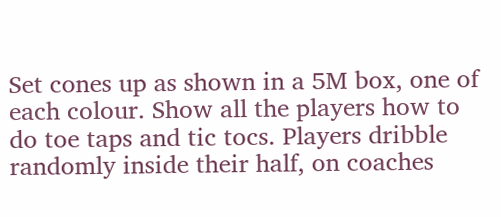Set cones up as shown in a 5M box, one of each colour. Show all the players how to do toe taps and tic tocs. Players dribble randomly inside their half, on coaches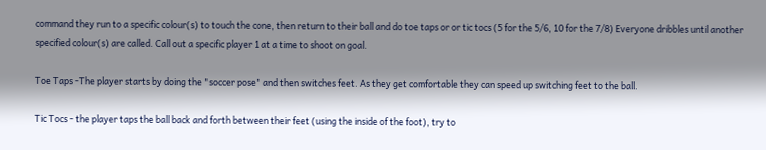command they run to a specific colour(s) to touch the cone, then return to their ball and do toe taps or or tic tocs (5 for the 5/6, 10 for the 7/8) Everyone dribbles until another specified colour(s) are called. Call out a specific player 1 at a time to shoot on goal.

Toe Taps -The player starts by doing the "soccer pose" and then switches feet. As they get comfortable they can speed up switching feet to the ball.

Tic Tocs - the player taps the ball back and forth between their feet (using the inside of the foot), try to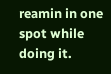reamin in one spot while doing it.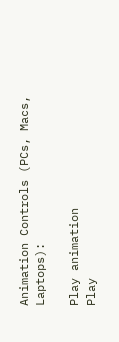Animation Controls (PCs, Macs, Laptops):

Play animation
Play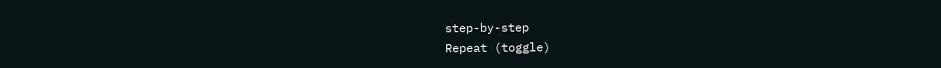step-by-step
Repeat (toggle)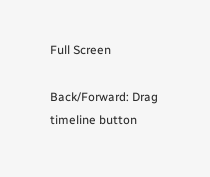Full Screen

Back/Forward: Drag timeline button